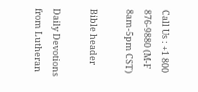Call Us : +1 800 876-9880 (M-F 8am-5pm CST)

Bible header

Daily Devotions from Lutheran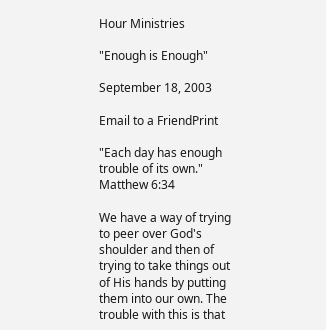Hour Ministries

"Enough is Enough"

September 18, 2003

Email to a FriendPrint

"Each day has enough trouble of its own." Matthew 6:34

We have a way of trying to peer over God's shoulder and then of trying to take things out of His hands by putting them into our own. The trouble with this is that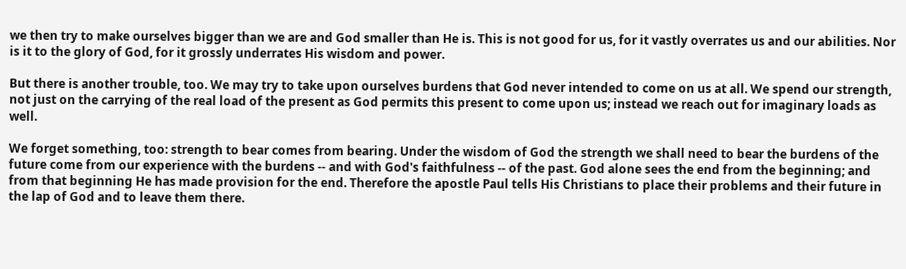we then try to make ourselves bigger than we are and God smaller than He is. This is not good for us, for it vastly overrates us and our abilities. Nor is it to the glory of God, for it grossly underrates His wisdom and power.

But there is another trouble, too. We may try to take upon ourselves burdens that God never intended to come on us at all. We spend our strength, not just on the carrying of the real load of the present as God permits this present to come upon us; instead we reach out for imaginary loads as well.

We forget something, too: strength to bear comes from bearing. Under the wisdom of God the strength we shall need to bear the burdens of the future come from our experience with the burdens -- and with God's faithfulness -- of the past. God alone sees the end from the beginning; and from that beginning He has made provision for the end. Therefore the apostle Paul tells His Christians to place their problems and their future in the lap of God and to leave them there.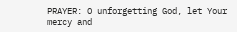PRAYER: O unforgetting God, let Your mercy and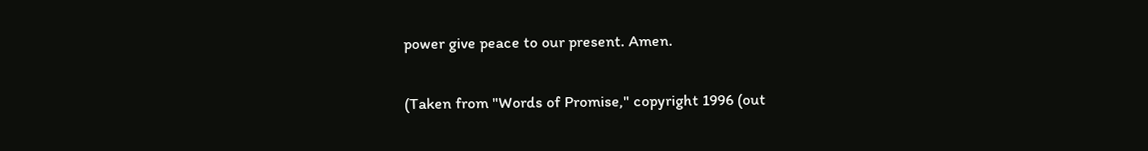power give peace to our present. Amen.

(Taken from "Words of Promise," copyright 1996 (out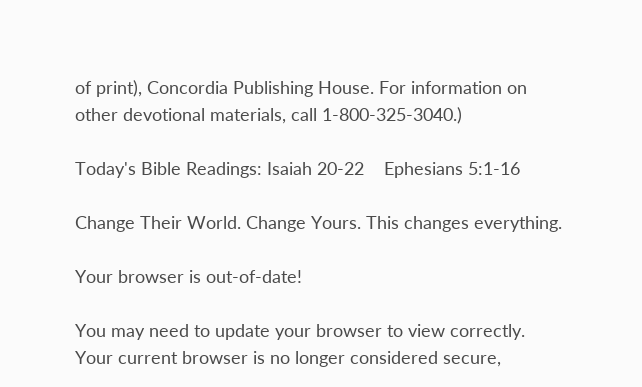of print), Concordia Publishing House. For information on other devotional materials, call 1-800-325-3040.)

Today's Bible Readings: Isaiah 20-22    Ephesians 5:1-16

Change Their World. Change Yours. This changes everything.

Your browser is out-of-date!

You may need to update your browser to view correctly.
Your current browser is no longer considered secure,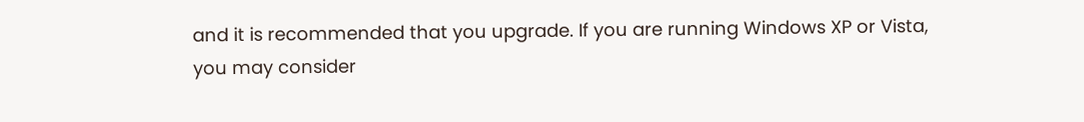and it is recommended that you upgrade. If you are running Windows XP or Vista, you may consider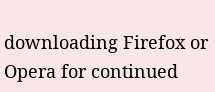downloading Firefox or Opera for continued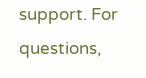support. For questions,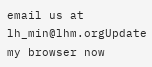email us at lh_min@lhm.orgUpdate my browser now